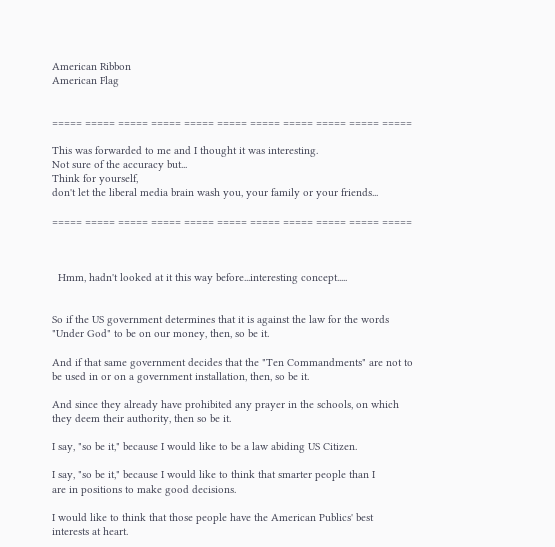American Ribbon
American Flag


===== ===== ===== ===== ===== ===== ===== ===== ===== ===== =====

This was forwarded to me and I thought it was interesting.
Not sure of the accuracy but...
Think for yourself,
don't let the liberal media brain wash you, your family or your friends...

===== ===== ===== ===== ===== ===== ===== ===== ===== ===== =====



  Hmm, hadn't looked at it this way before...interesting concept.....


So if the US government determines that it is against the law for the words
"Under God" to be on our money, then, so be it.

And if that same government decides that the "Ten Commandments" are not to
be used in or on a government installation, then, so be it.

And since they already have prohibited any prayer in the schools, on which
they deem their authority, then so be it.

I say, "so be it," because I would like to be a law abiding US Citizen.

I say, "so be it," because I would like to think that smarter people than I
are in positions to make good decisions.

I would like to think that those people have the American Publics' best
interests at heart.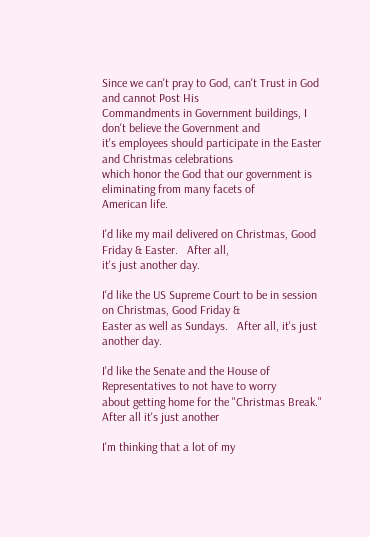Since we can't pray to God, can't Trust in God and cannot Post His
Commandments in Government buildings, I don't believe the Government and
it's employees should participate in the Easter and Christmas celebrations
which honor the God that our government is eliminating from many facets of
American life.

I'd like my mail delivered on Christmas, Good Friday & Easter.   After all,
it's just another day.

I'd like the US Supreme Court to be in session on Christmas, Good Friday &
Easter as well as Sundays.   After all, it's just another day.

I'd like the Senate and the House of Representatives to not have to worry
about getting home for the "Christmas Break."   After all it's just another

I'm thinking that a lot of my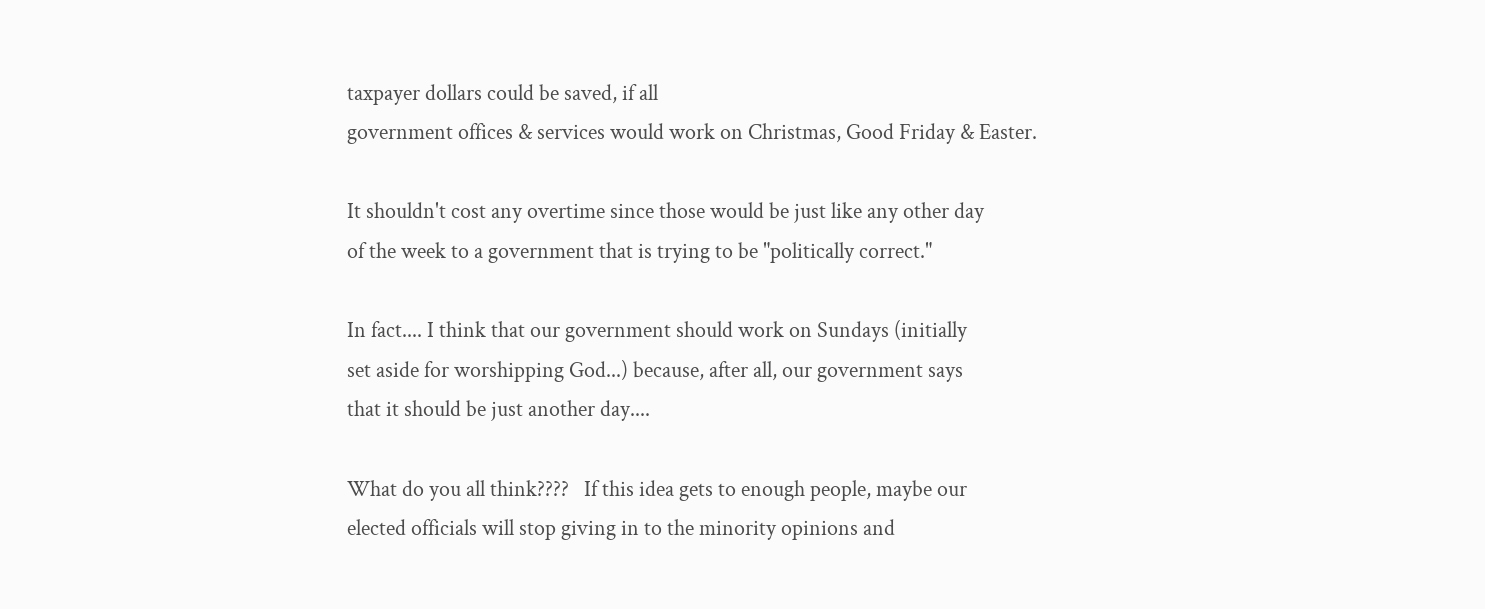taxpayer dollars could be saved, if all
government offices & services would work on Christmas, Good Friday & Easter.

It shouldn't cost any overtime since those would be just like any other day
of the week to a government that is trying to be "politically correct."

In fact.... I think that our government should work on Sundays (initially
set aside for worshipping God...) because, after all, our government says
that it should be just another day....

What do you all think????   If this idea gets to enough people, maybe our
elected officials will stop giving in to the minority opinions and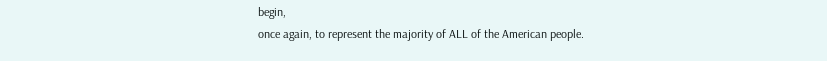begin,
once again, to represent the majority of ALL of the American people.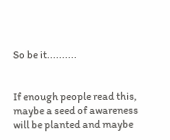So be it..........


If enough people read this, maybe a seed of awareness will be planted and maybe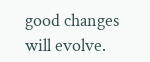good changes will evolve.